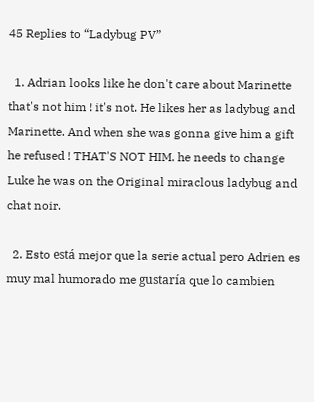45 Replies to “Ladybug PV”

  1. Adrian looks like he don't care about Marinette that's not him ! it's not. He likes her as ladybug and Marinette. And when she was gonna give him a gift he refused ! THAT'S NOT HIM. he needs to change Luke he was on the Original miraclous ladybug and chat noir.

  2. Esto está mejor que la serie actual pero Adrien es muy mal humorado me gustaría que lo cambien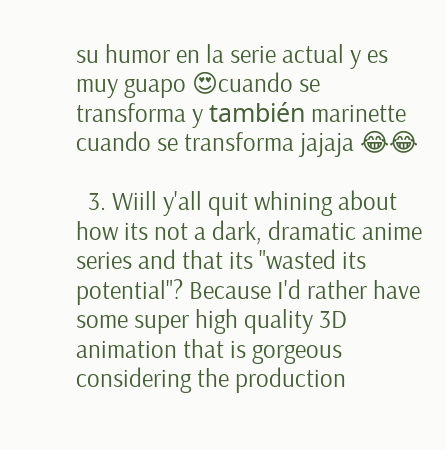su humor en la serie actual y es muy guapo 😍cuando se transforma y también marinette cuando se transforma jajaja 😂😂

  3. Wiill y'all quit whining about how its not a dark, dramatic anime series and that its "wasted its potential"? Because I'd rather have some super high quality 3D animation that is gorgeous considering the production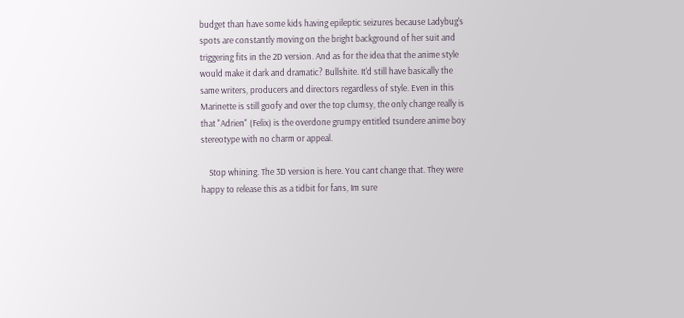budget than have some kids having epileptic seizures because Ladybug's spots are constantly moving on the bright background of her suit and triggering fits in the 2D version. And as for the idea that the anime style would make it dark and dramatic? Bullshite. It'd still have basically the same writers, producers and directors regardless of style. Even in this Marinette is still goofy and over the top clumsy, the only change really is that "Adrien" (Felix) is the overdone grumpy entitled tsundere anime boy stereotype with no charm or appeal.

    Stop whining. The 3D version is here. You cant change that. They were happy to release this as a tidbit for fans, Im sure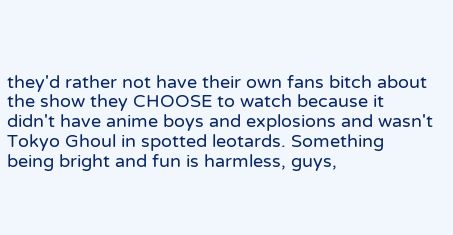they'd rather not have their own fans bitch about the show they CHOOSE to watch because it didn't have anime boys and explosions and wasn't Tokyo Ghoul in spotted leotards. Something being bright and fun is harmless, guys,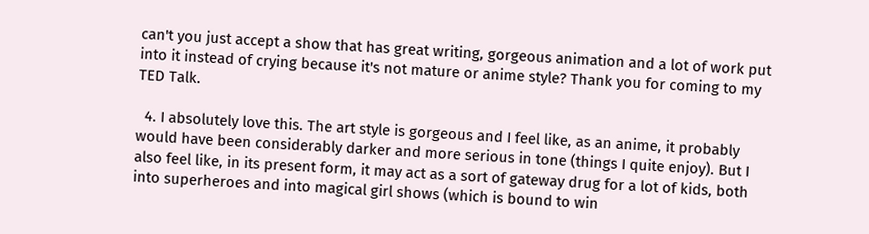can't you just accept a show that has great writing, gorgeous animation and a lot of work put into it instead of crying because it's not mature or anime style? Thank you for coming to my TED Talk.

  4. I absolutely love this. The art style is gorgeous and I feel like, as an anime, it probably would have been considerably darker and more serious in tone (things I quite enjoy). But I also feel like, in its present form, it may act as a sort of gateway drug for a lot of kids, both into superheroes and into magical girl shows (which is bound to win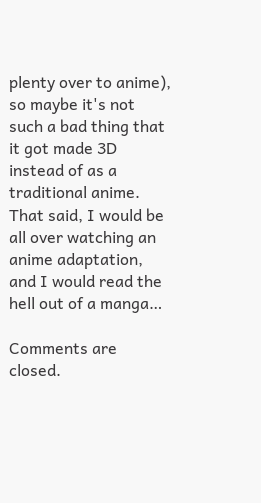plenty over to anime), so maybe it's not such a bad thing that it got made 3D instead of as a traditional anime. That said, I would be all over watching an anime adaptation, and I would read the hell out of a manga…

Comments are closed.